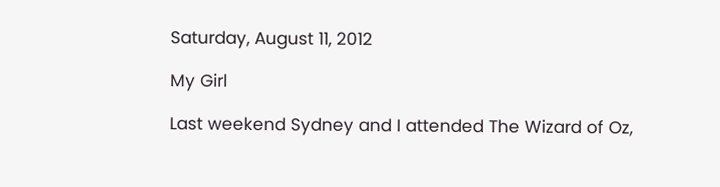Saturday, August 11, 2012

My Girl

Last weekend Sydney and I attended The Wizard of Oz,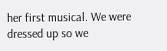her first musical. We were dressed up so we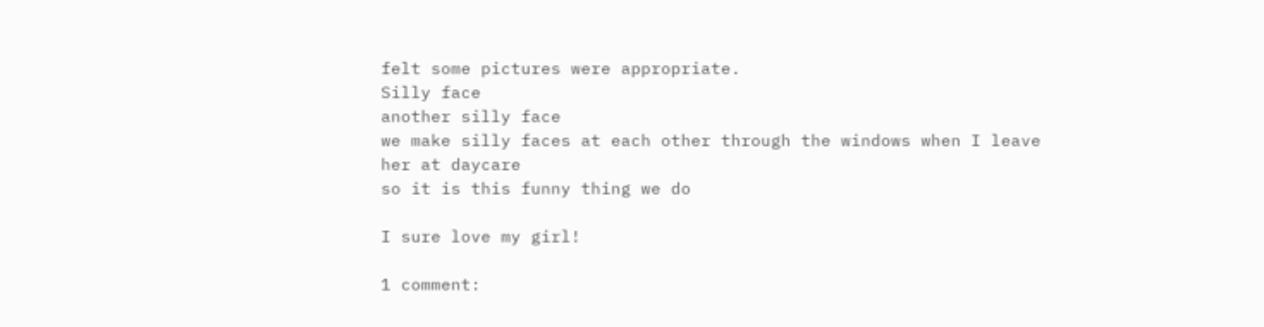felt some pictures were appropriate.
Silly face
another silly face
we make silly faces at each other through the windows when I leave her at daycare
so it is this funny thing we do

I sure love my girl!

1 comment: